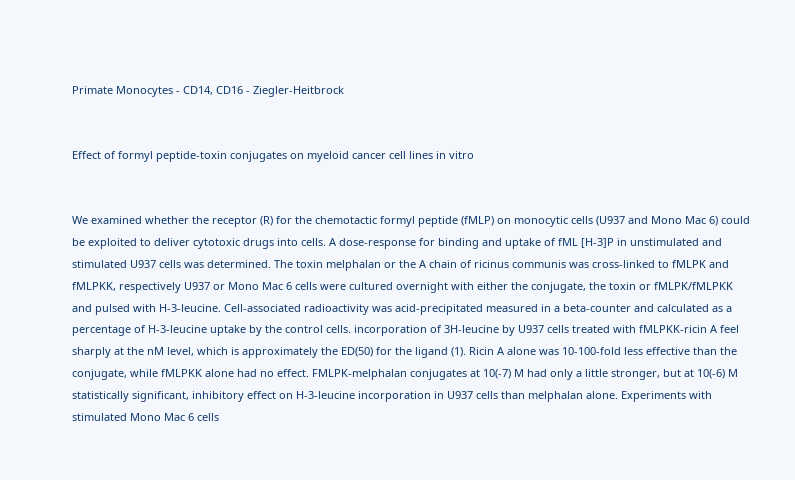Primate Monocytes - CD14, CD16 - Ziegler-Heitbrock


Effect of formyl peptide-toxin conjugates on myeloid cancer cell lines in vitro


We examined whether the receptor (R) for the chemotactic formyl peptide (fMLP) on monocytic cells (U937 and Mono Mac 6) could be exploited to deliver cytotoxic drugs into cells. A dose-response for binding and uptake of fML [H-3]P in unstimulated and stimulated U937 cells was determined. The toxin melphalan or the A chain of ricinus communis was cross-linked to fMLPK and fMLPKK, respectively U937 or Mono Mac 6 cells were cultured overnight with either the conjugate, the toxin or fMLPK/fMLPKK and pulsed with H-3-leucine. Cell-associated radioactivity was acid-precipitated measured in a beta-counter and calculated as a percentage of H-3-leucine uptake by the control cells. incorporation of 3H-leucine by U937 cells treated with fMLPKK-ricin A feel sharply at the nM level, which is approximately the ED(50) for the ligand (1). Ricin A alone was 10-100-fold less effective than the conjugate, while fMLPKK alone had no effect. FMLPK-melphalan conjugates at 10(-7) M had only a little stronger, but at 10(-6) M statistically significant, inhibitory effect on H-3-leucine incorporation in U937 cells than melphalan alone. Experiments with stimulated Mono Mac 6 cells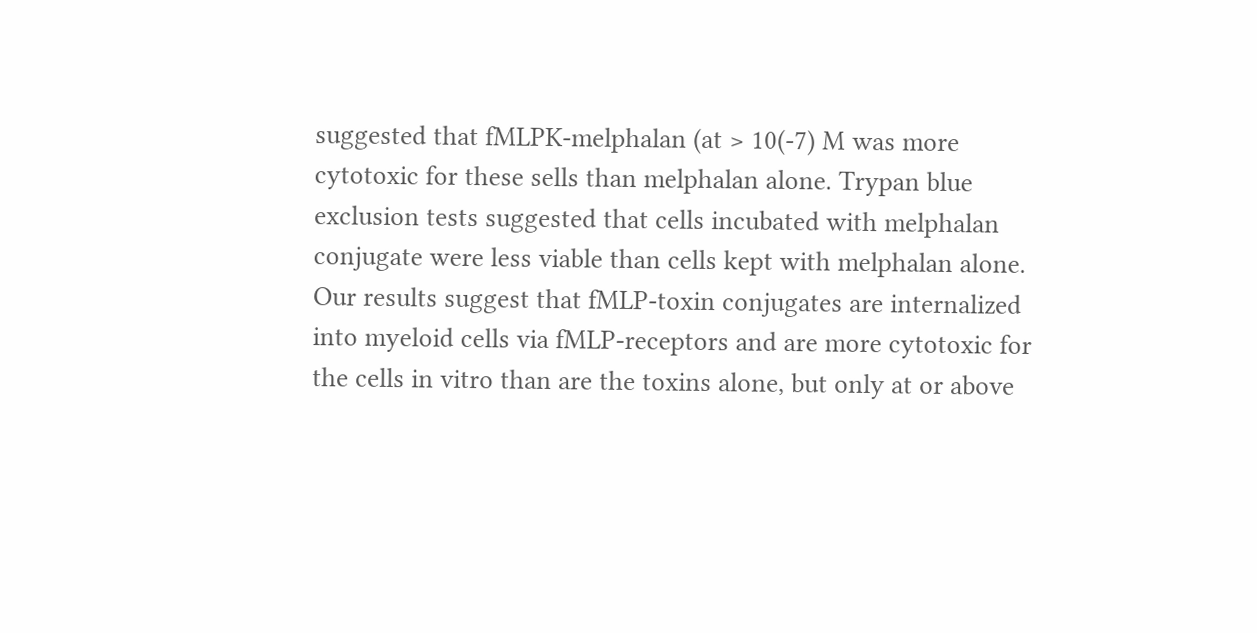suggested that fMLPK-melphalan (at > 10(-7) M was more cytotoxic for these sells than melphalan alone. Trypan blue exclusion tests suggested that cells incubated with melphalan conjugate were less viable than cells kept with melphalan alone. Our results suggest that fMLP-toxin conjugates are internalized into myeloid cells via fMLP-receptors and are more cytotoxic for the cells in vitro than are the toxins alone, but only at or above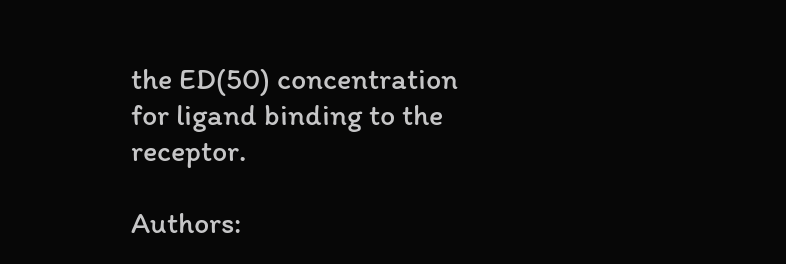the ED(50) concentration for ligand binding to the receptor.

Authors: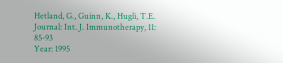Hetland, G., Guinn, K., Hugli, T.E.
Journal: Int. J. Immunotherapy, 11: 85-93
Year: 1995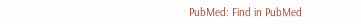PubMed: Find in PubMed